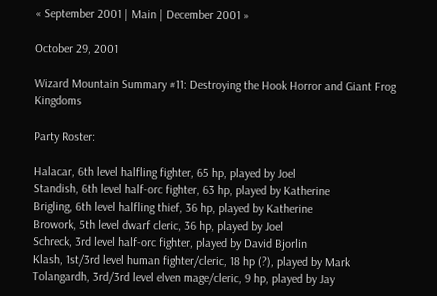« September 2001 | Main | December 2001 »

October 29, 2001

Wizard Mountain Summary #11: Destroying the Hook Horror and Giant Frog Kingdoms

Party Roster:

Halacar, 6th level halfling fighter, 65 hp, played by Joel
Standish, 6th level half-orc fighter, 63 hp, played by Katherine
Brigling, 6th level halfling thief, 36 hp, played by Katherine
Browork, 5th level dwarf cleric, 36 hp, played by Joel
Schreck, 3rd level half-orc fighter, played by David Bjorlin
Klash, 1st/3rd level human fighter/cleric, 18 hp (?), played by Mark
Tolangardh, 3rd/3rd level elven mage/cleric, 9 hp, played by Jay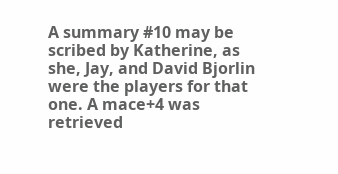A summary #10 may be scribed by Katherine, as she, Jay, and David Bjorlin were the players for that one. A mace+4 was retrieved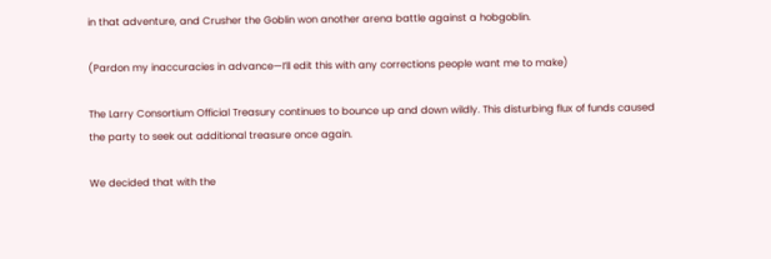in that adventure, and Crusher the Goblin won another arena battle against a hobgoblin.

(Pardon my inaccuracies in advance—I’ll edit this with any corrections people want me to make)

The Larry Consortium Official Treasury continues to bounce up and down wildly. This disturbing flux of funds caused the party to seek out additional treasure once again.

We decided that with the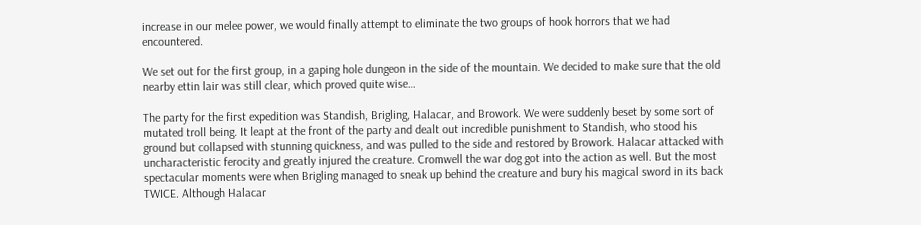increase in our melee power, we would finally attempt to eliminate the two groups of hook horrors that we had encountered.

We set out for the first group, in a gaping hole dungeon in the side of the mountain. We decided to make sure that the old nearby ettin lair was still clear, which proved quite wise…

The party for the first expedition was Standish, Brigling, Halacar, and Browork. We were suddenly beset by some sort of mutated troll being. It leapt at the front of the party and dealt out incredible punishment to Standish, who stood his ground but collapsed with stunning quickness, and was pulled to the side and restored by Browork. Halacar attacked with uncharacteristic ferocity and greatly injured the creature. Cromwell the war dog got into the action as well. But the most spectacular moments were when Brigling managed to sneak up behind the creature and bury his magical sword in its back TWICE. Although Halacar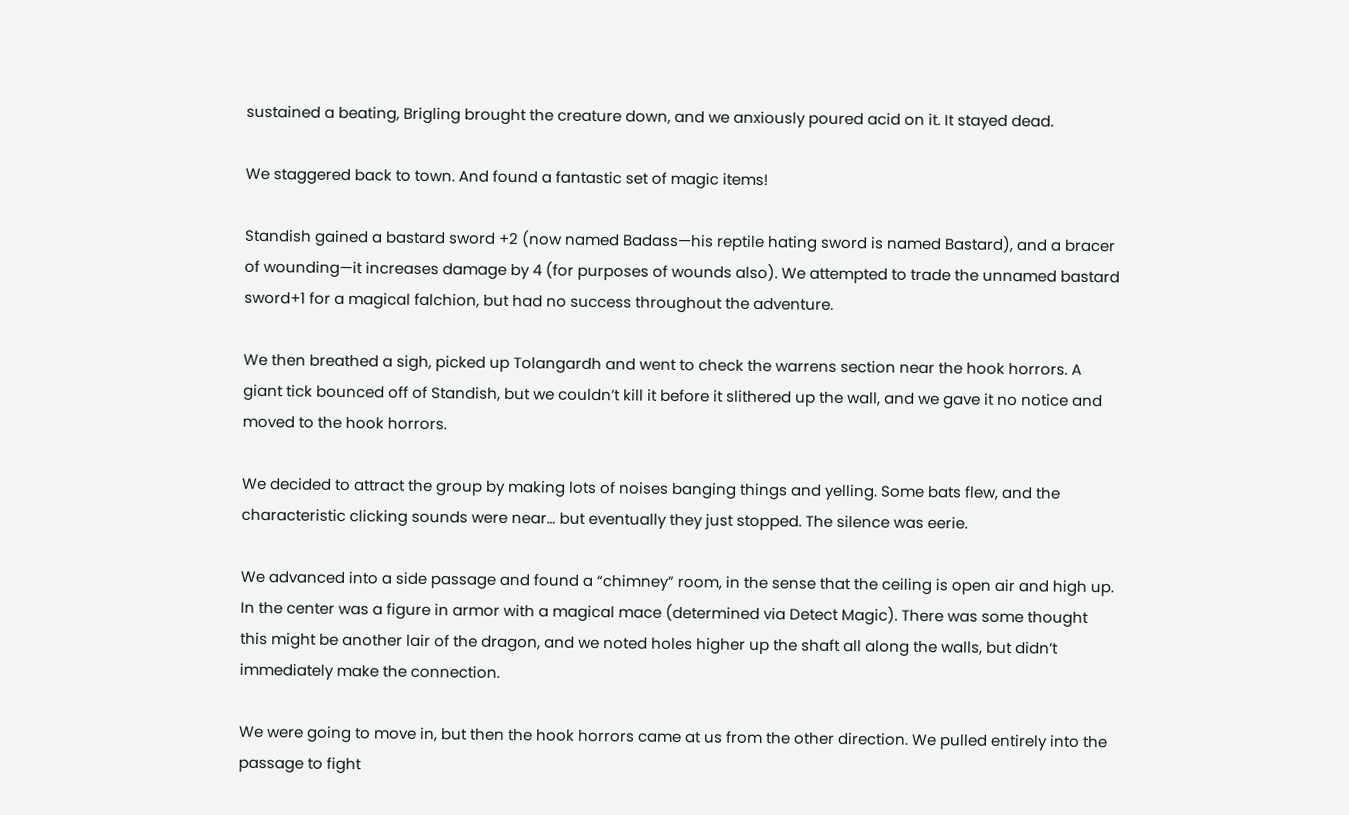sustained a beating, Brigling brought the creature down, and we anxiously poured acid on it. It stayed dead.

We staggered back to town. And found a fantastic set of magic items!

Standish gained a bastard sword +2 (now named Badass—his reptile hating sword is named Bastard), and a bracer of wounding—it increases damage by 4 (for purposes of wounds also). We attempted to trade the unnamed bastard sword+1 for a magical falchion, but had no success throughout the adventure.

We then breathed a sigh, picked up Tolangardh and went to check the warrens section near the hook horrors. A giant tick bounced off of Standish, but we couldn’t kill it before it slithered up the wall, and we gave it no notice and moved to the hook horrors.

We decided to attract the group by making lots of noises banging things and yelling. Some bats flew, and the characteristic clicking sounds were near… but eventually they just stopped. The silence was eerie.

We advanced into a side passage and found a “chimney” room, in the sense that the ceiling is open air and high up. In the center was a figure in armor with a magical mace (determined via Detect Magic). There was some thought this might be another lair of the dragon, and we noted holes higher up the shaft all along the walls, but didn’t immediately make the connection.

We were going to move in, but then the hook horrors came at us from the other direction. We pulled entirely into the passage to fight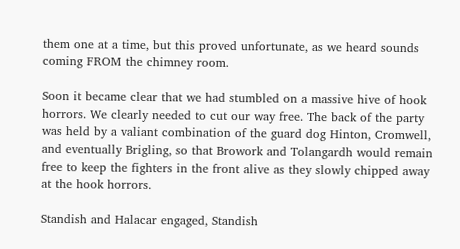them one at a time, but this proved unfortunate, as we heard sounds coming FROM the chimney room.

Soon it became clear that we had stumbled on a massive hive of hook horrors. We clearly needed to cut our way free. The back of the party was held by a valiant combination of the guard dog Hinton, Cromwell, and eventually Brigling, so that Browork and Tolangardh would remain free to keep the fighters in the front alive as they slowly chipped away at the hook horrors.

Standish and Halacar engaged, Standish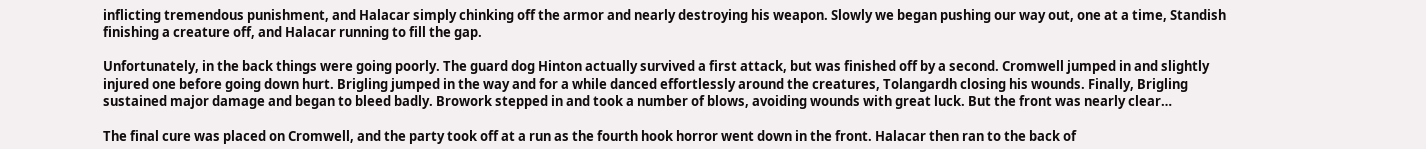inflicting tremendous punishment, and Halacar simply chinking off the armor and nearly destroying his weapon. Slowly we began pushing our way out, one at a time, Standish finishing a creature off, and Halacar running to fill the gap.

Unfortunately, in the back things were going poorly. The guard dog Hinton actually survived a first attack, but was finished off by a second. Cromwell jumped in and slightly injured one before going down hurt. Brigling jumped in the way and for a while danced effortlessly around the creatures, Tolangardh closing his wounds. Finally, Brigling sustained major damage and began to bleed badly. Browork stepped in and took a number of blows, avoiding wounds with great luck. But the front was nearly clear…

The final cure was placed on Cromwell, and the party took off at a run as the fourth hook horror went down in the front. Halacar then ran to the back of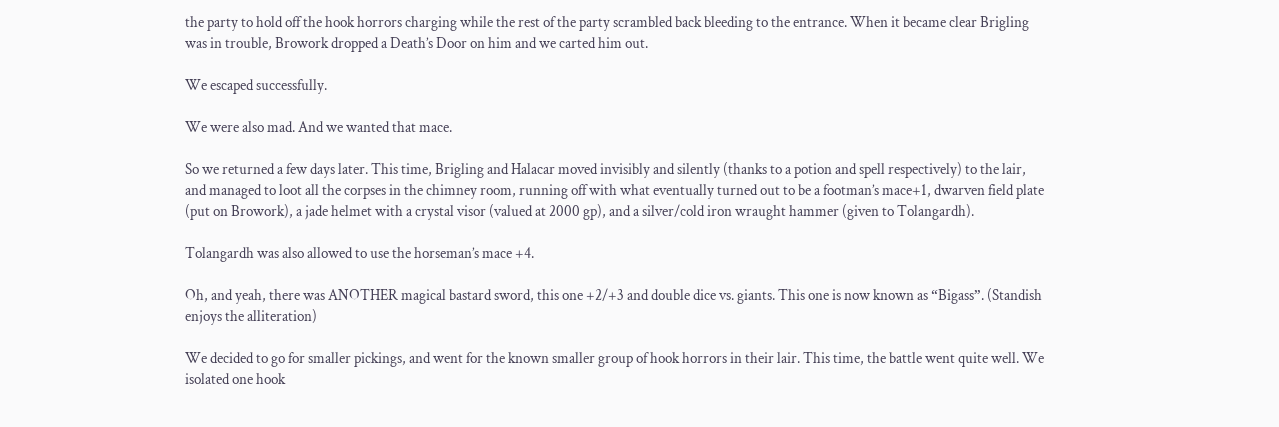the party to hold off the hook horrors charging while the rest of the party scrambled back bleeding to the entrance. When it became clear Brigling was in trouble, Browork dropped a Death’s Door on him and we carted him out.

We escaped successfully.

We were also mad. And we wanted that mace.

So we returned a few days later. This time, Brigling and Halacar moved invisibly and silently (thanks to a potion and spell respectively) to the lair, and managed to loot all the corpses in the chimney room, running off with what eventually turned out to be a footman’s mace+1, dwarven field plate (put on Browork), a jade helmet with a crystal visor (valued at 2000 gp), and a silver/cold iron wraught hammer (given to Tolangardh).

Tolangardh was also allowed to use the horseman’s mace +4.

Oh, and yeah, there was ANOTHER magical bastard sword, this one +2/+3 and double dice vs. giants. This one is now known as “Bigass”. (Standish enjoys the alliteration)

We decided to go for smaller pickings, and went for the known smaller group of hook horrors in their lair. This time, the battle went quite well. We isolated one hook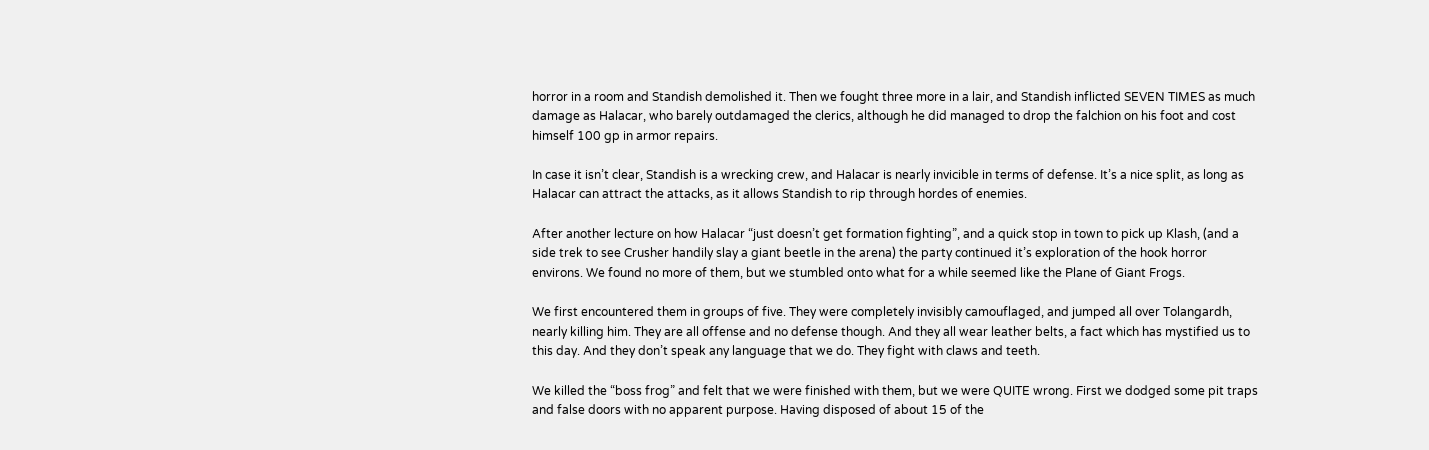horror in a room and Standish demolished it. Then we fought three more in a lair, and Standish inflicted SEVEN TIMES as much damage as Halacar, who barely outdamaged the clerics, although he did managed to drop the falchion on his foot and cost himself 100 gp in armor repairs.

In case it isn’t clear, Standish is a wrecking crew, and Halacar is nearly invicible in terms of defense. It’s a nice split, as long as Halacar can attract the attacks, as it allows Standish to rip through hordes of enemies.

After another lecture on how Halacar “just doesn’t get formation fighting”, and a quick stop in town to pick up Klash, (and a side trek to see Crusher handily slay a giant beetle in the arena) the party continued it’s exploration of the hook horror environs. We found no more of them, but we stumbled onto what for a while seemed like the Plane of Giant Frogs.

We first encountered them in groups of five. They were completely invisibly camouflaged, and jumped all over Tolangardh, nearly killing him. They are all offense and no defense though. And they all wear leather belts, a fact which has mystified us to this day. And they don’t speak any language that we do. They fight with claws and teeth.

We killed the “boss frog” and felt that we were finished with them, but we were QUITE wrong. First we dodged some pit traps and false doors with no apparent purpose. Having disposed of about 15 of the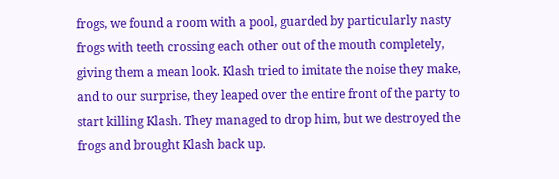frogs, we found a room with a pool, guarded by particularly nasty frogs with teeth crossing each other out of the mouth completely, giving them a mean look. Klash tried to imitate the noise they make, and to our surprise, they leaped over the entire front of the party to start killing Klash. They managed to drop him, but we destroyed the frogs and brought Klash back up.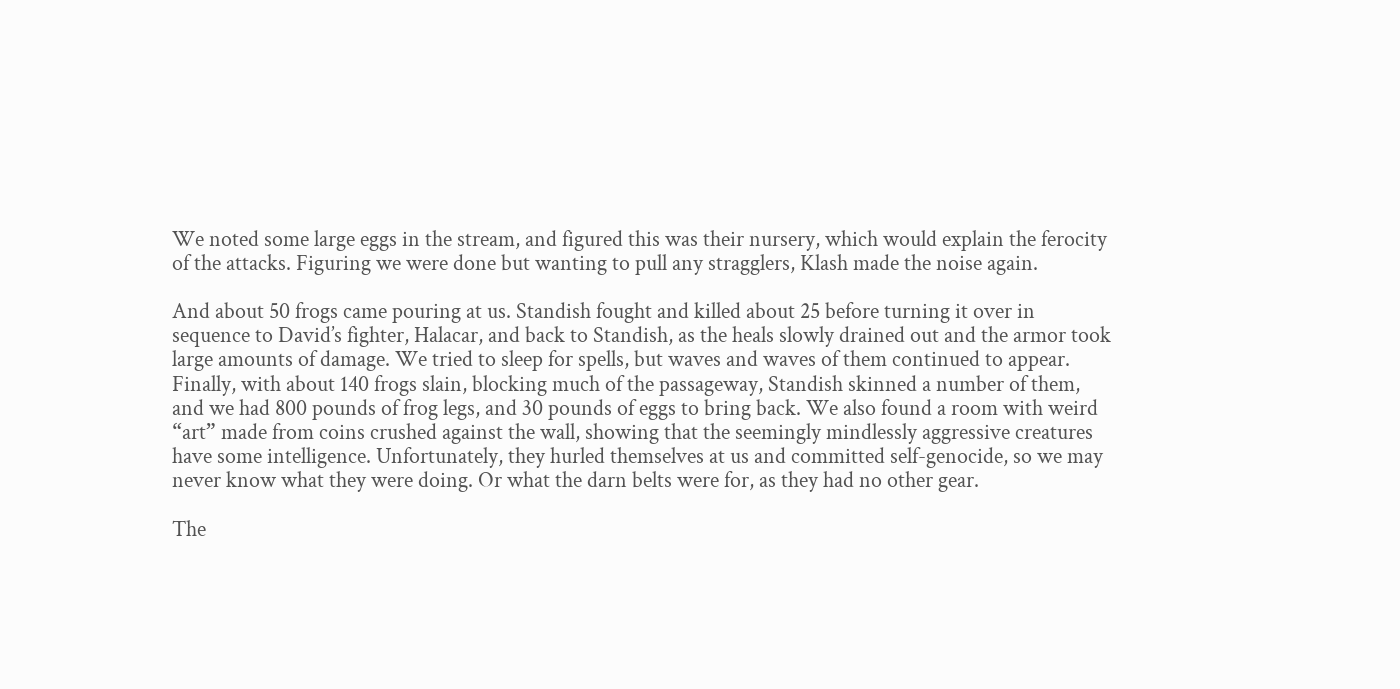We noted some large eggs in the stream, and figured this was their nursery, which would explain the ferocity of the attacks. Figuring we were done but wanting to pull any stragglers, Klash made the noise again.

And about 50 frogs came pouring at us. Standish fought and killed about 25 before turning it over in sequence to David’s fighter, Halacar, and back to Standish, as the heals slowly drained out and the armor took large amounts of damage. We tried to sleep for spells, but waves and waves of them continued to appear. Finally, with about 140 frogs slain, blocking much of the passageway, Standish skinned a number of them, and we had 800 pounds of frog legs, and 30 pounds of eggs to bring back. We also found a room with weird “art” made from coins crushed against the wall, showing that the seemingly mindlessly aggressive creatures have some intelligence. Unfortunately, they hurled themselves at us and committed self-genocide, so we may never know what they were doing. Or what the darn belts were for, as they had no other gear.

The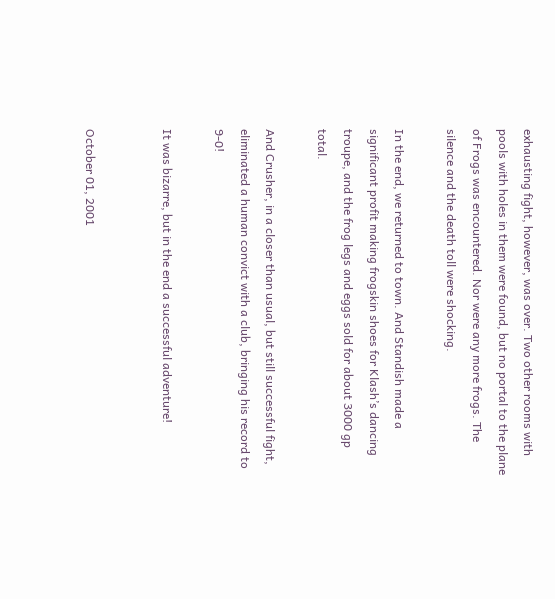exhausting fight, however, was over. Two other rooms with pools with holes in them were found, but no portal to the plane of Frogs was encountered. Nor were any more frogs. The silence and the death toll were shocking.

In the end, we returned to town. And Standish made a significant profit making frogskin shoes for Klash’s dancing troupe, and the frog legs and eggs sold for about 3000 gp total.

And Crusher, in a closer than usual, but still successful fight, eliminated a human convict with a club, bringing his record to 9-0!

It was bizarre, but in the end a successful adventure!


October 01, 2001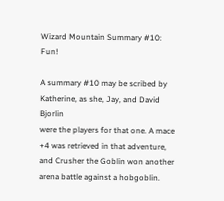Wizard Mountain Summary #10: Fun!

A summary #10 may be scribed by Katherine, as she, Jay, and David Bjorlin
were the players for that one. A mace +4 was retrieved in that adventure,
and Crusher the Goblin won another arena battle against a hobgoblin.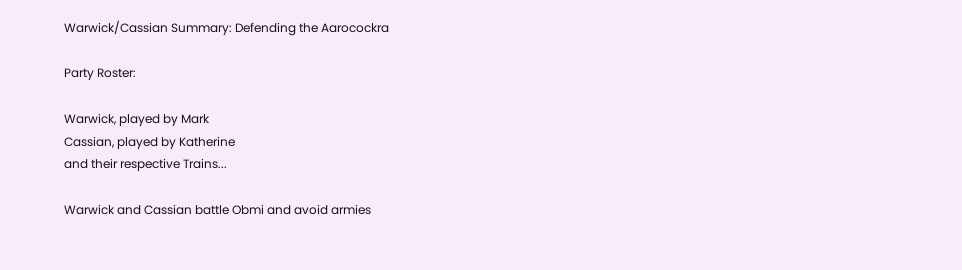Warwick/Cassian Summary: Defending the Aarocockra

Party Roster:

Warwick, played by Mark
Cassian, played by Katherine
and their respective Trains...

Warwick and Cassian battle Obmi and avoid armies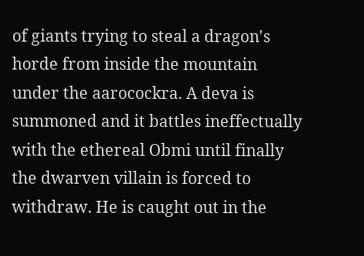of giants trying to steal a dragon's horde from inside the mountain under the aarocockra. A deva is summoned and it battles ineffectually with the ethereal Obmi until finally the dwarven villain is forced to withdraw. He is caught out in the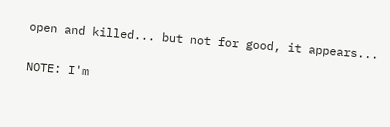open and killed... but not for good, it appears...

NOTE: I'm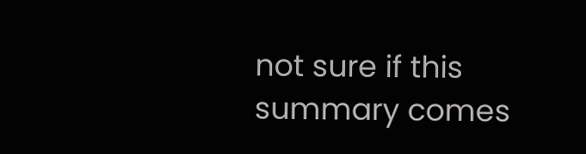not sure if this summary comes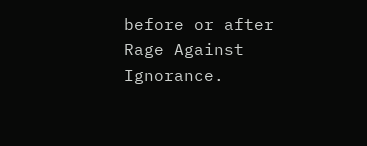before or after Rage Against Ignorance.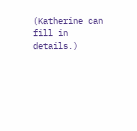(Katherine can fill in details.)